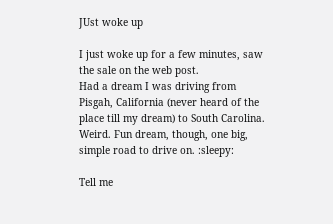JUst woke up

I just woke up for a few minutes, saw the sale on the web post.
Had a dream I was driving from Pisgah, California (never heard of the place till my dream) to South Carolina. Weird. Fun dream, though, one big, simple road to drive on. :sleepy:

Tell me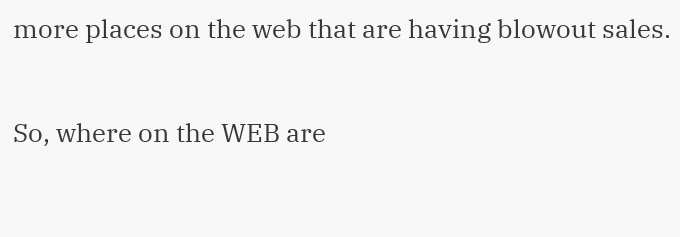more places on the web that are having blowout sales.

So, where on the WEB are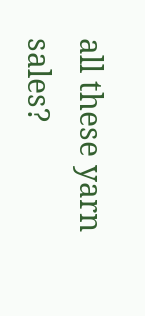all these yarn sales?